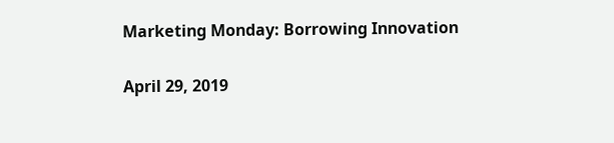Marketing Monday: Borrowing Innovation

April 29, 2019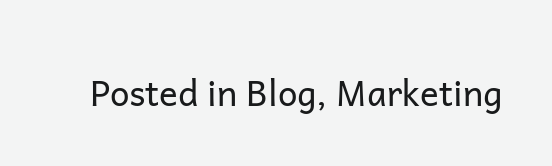Posted in Blog, Marketing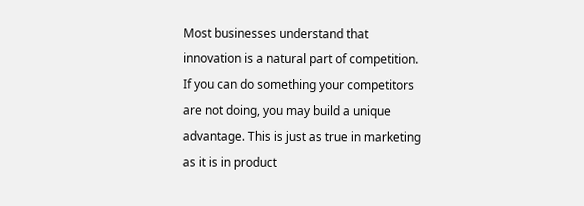Most businesses understand that innovation is a natural part of competition. If you can do something your competitors are not doing, you may build a unique advantage. This is just as true in marketing as it is in product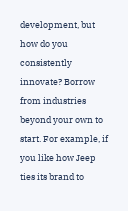development, but how do you consistently innovate? Borrow from industries beyond your own to start. For example, if you like how Jeep ties its brand to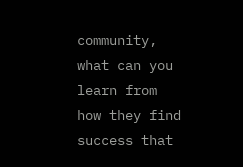community, what can you learn from how they find success that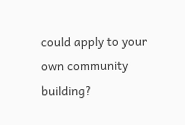could apply to your own community building?